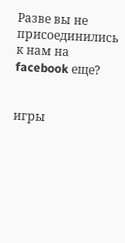Разве вы не присоединились к нам на facebook еще?


игры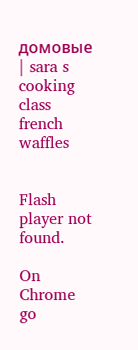домовые | sara s cooking class french waffles


Flash player not found.

On Chrome go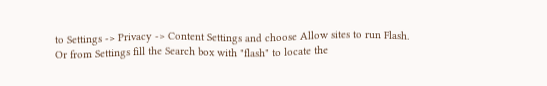to Settings -> Privacy -> Content Settings and choose Allow sites to run Flash.
Or from Settings fill the Search box with "flash" to locate the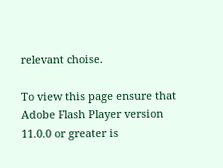relevant choise.

To view this page ensure that Adobe Flash Player version 11.0.0 or greater is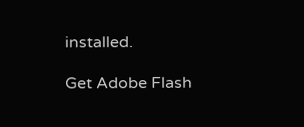installed.

Get Adobe Flash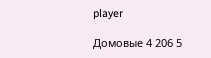player

Домовые 4 206 5